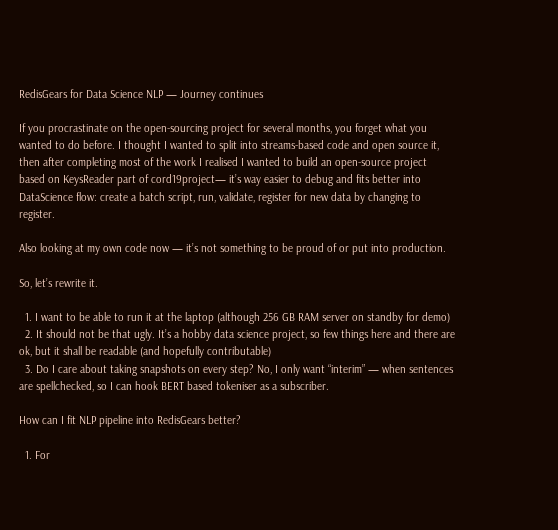RedisGears for Data Science NLP — Journey continues

If you procrastinate on the open-sourcing project for several months, you forget what you wanted to do before. I thought I wanted to split into streams-based code and open source it, then after completing most of the work I realised I wanted to build an open-source project based on KeysReader part of cord19project— it’s way easier to debug and fits better into DataScience flow: create a batch script, run, validate, register for new data by changing to register.

Also looking at my own code now — it’s not something to be proud of or put into production.

So, let’s rewrite it.

  1. I want to be able to run it at the laptop (although 256 GB RAM server on standby for demo)
  2. It should not be that ugly. It’s a hobby data science project, so few things here and there are ok, but it shall be readable (and hopefully contributable)
  3. Do I care about taking snapshots on every step? No, I only want “interim” — when sentences are spellchecked, so I can hook BERT based tokeniser as a subscriber.

How can I fit NLP pipeline into RedisGears better?

  1. For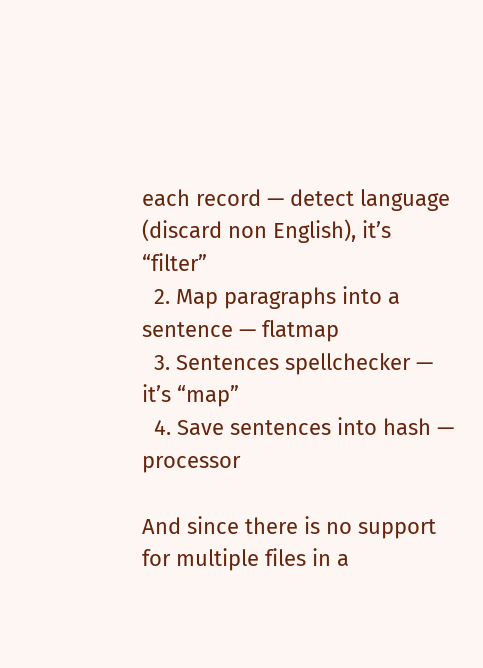each record — detect language (discard non English), it’s “filter”
  2. Map paragraphs into a sentence — flatmap
  3. Sentences spellchecker — it’s “map”
  4. Save sentences into hash — processor

And since there is no support for multiple files in a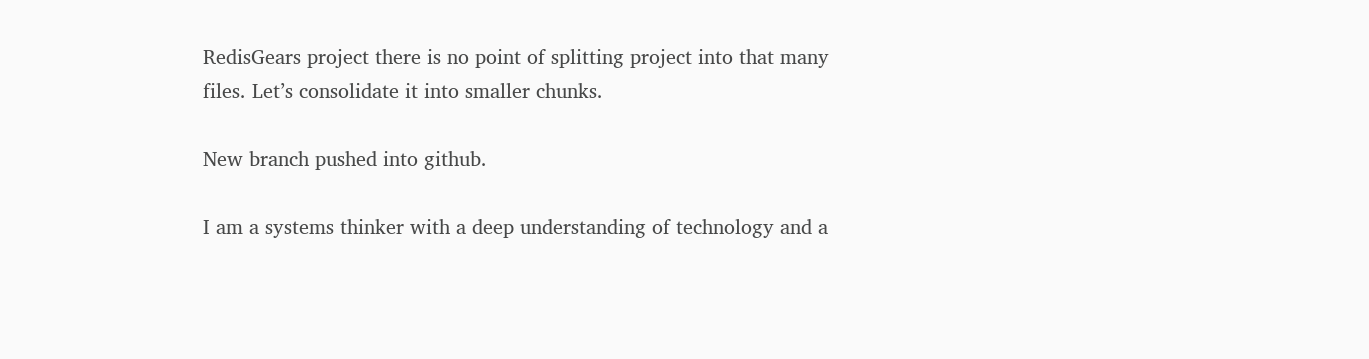RedisGears project there is no point of splitting project into that many files. Let’s consolidate it into smaller chunks.

New branch pushed into github.

I am a systems thinker with a deep understanding of technology and a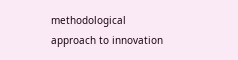methodological approach to innovation